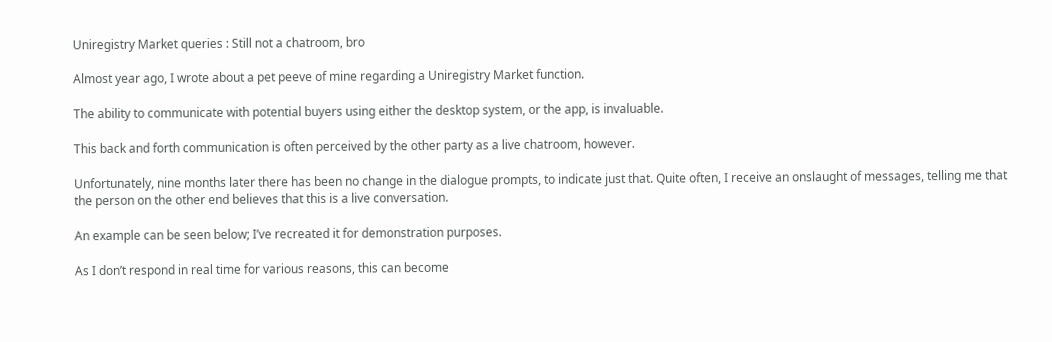Uniregistry Market queries : Still not a chatroom, bro

Almost year ago, I wrote about a pet peeve of mine regarding a Uniregistry Market function.

The ability to communicate with potential buyers using either the desktop system, or the app, is invaluable.

This back and forth communication is often perceived by the other party as a live chatroom, however.

Unfortunately, nine months later there has been no change in the dialogue prompts, to indicate just that. Quite often, I receive an onslaught of messages, telling me that the person on the other end believes that this is a live conversation.

An example can be seen below; I’ve recreated it for demonstration purposes.

As I don’t respond in real time for various reasons, this can become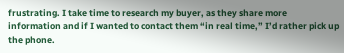frustrating. I take time to research my buyer, as they share more information and if I wanted to contact them “in real time,” I’d rather pick up the phone.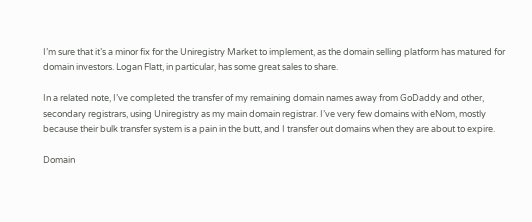I’m sure that it’s a minor fix for the Uniregistry Market to implement, as the domain selling platform has matured for domain investors. Logan Flatt, in particular, has some great sales to share.

In a related note, I’ve completed the transfer of my remaining domain names away from GoDaddy and other, secondary registrars, using Uniregistry as my main domain registrar. I’ve very few domains with eNom, mostly because their bulk transfer system is a pain in the butt, and I transfer out domains when they are about to expire.

Domain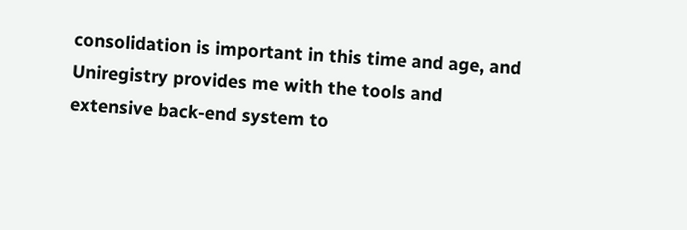consolidation is important in this time and age, and Uniregistry provides me with the tools and extensive back-end system to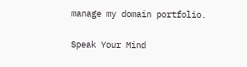manage my domain portfolio.

Speak Your Mind